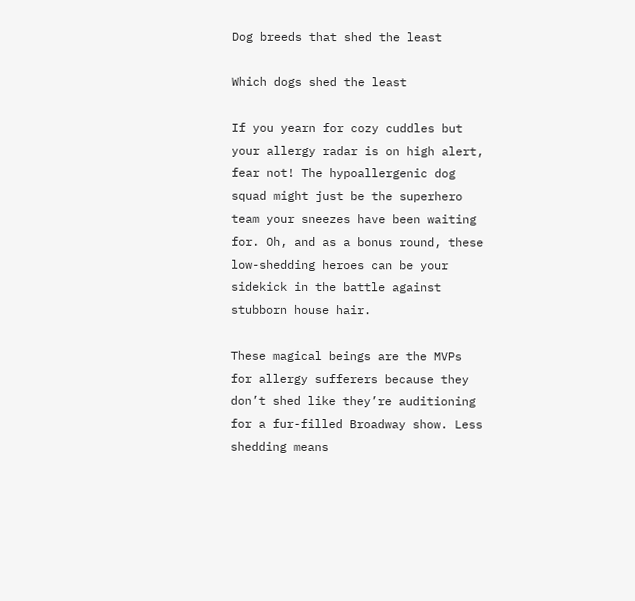Dog breeds that shed the least

Which dogs shed the least

If you yearn for cozy cuddles but your allergy radar is on high alert, fear not! The hypoallergenic dog squad might just be the superhero team your sneezes have been waiting for. Oh, and as a bonus round, these low-shedding heroes can be your sidekick in the battle against stubborn house hair.

These magical beings are the MVPs for allergy sufferers because they don’t shed like they’re auditioning for a fur-filled Broadway show. Less shedding means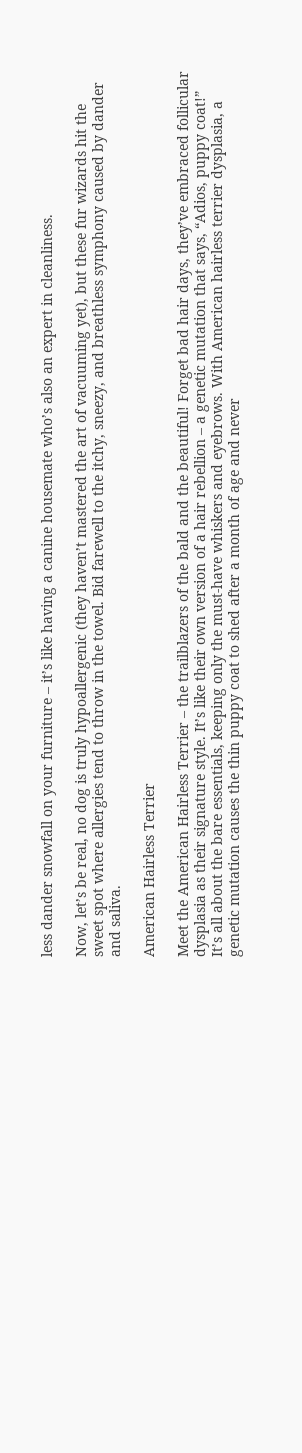less dander snowfall on your furniture – it’s like having a canine housemate who’s also an expert in cleanliness.

Now, let’s be real, no dog is truly hypoallergenic (they haven’t mastered the art of vacuuming yet), but these fur wizards hit the sweet spot where allergies tend to throw in the towel. Bid farewell to the itchy, sneezy, and breathless symphony caused by dander and saliva.

American Hairless Terrier

Meet the American Hairless Terrier – the trailblazers of the bald and the beautiful! Forget bad hair days, they’ve embraced follicular dysplasia as their signature style. It’s like their own version of a hair rebellion – a genetic mutation that says, “Adios, puppy coat!” It’s all about the bare essentials, keeping only the must-have whiskers and eyebrows. With American hairless terrier dysplasia, a genetic mutation causes the thin puppy coat to shed after a month of age and never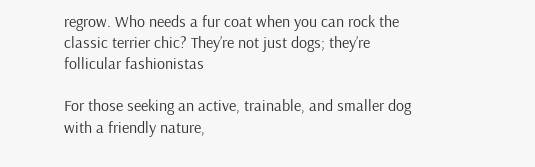regrow. Who needs a fur coat when you can rock the classic terrier chic? They’re not just dogs; they’re follicular fashionistas

For those seeking an active, trainable, and smaller dog with a friendly nature,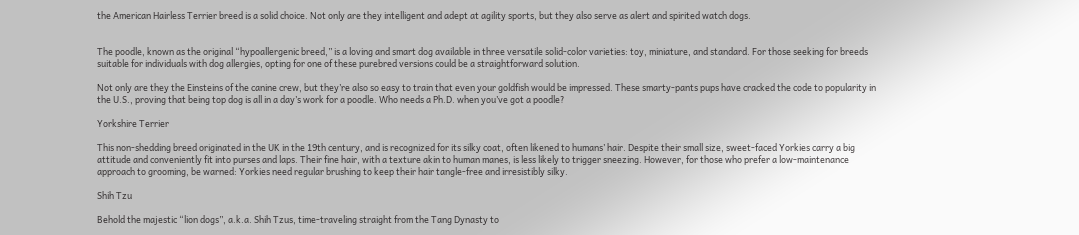the American Hairless Terrier breed is a solid choice. Not only are they intelligent and adept at agility sports, but they also serve as alert and spirited watch dogs.


The poodle, known as the original “hypoallergenic breed,” is a loving and smart dog available in three versatile solid-color varieties: toy, miniature, and standard. For those seeking for breeds suitable for individuals with dog allergies, opting for one of these purebred versions could be a straightforward solution.

Not only are they the Einsteins of the canine crew, but they’re also so easy to train that even your goldfish would be impressed. These smarty-pants pups have cracked the code to popularity in the U.S., proving that being top dog is all in a day’s work for a poodle. Who needs a Ph.D. when you’ve got a poodle?

Yorkshire Terrier

This non-shedding breed originated in the UK in the 19th century, and is recognized for its silky coat, often likened to humans’ hair. Despite their small size, sweet-faced Yorkies carry a big attitude and conveniently fit into purses and laps. Their fine hair, with a texture akin to human manes, is less likely to trigger sneezing. However, for those who prefer a low-maintenance approach to grooming, be warned: Yorkies need regular brushing to keep their hair tangle-free and irresistibly silky.

Shih Tzu

Behold the majestic “lion dogs”, a.k.a. Shih Tzus, time-traveling straight from the Tang Dynasty to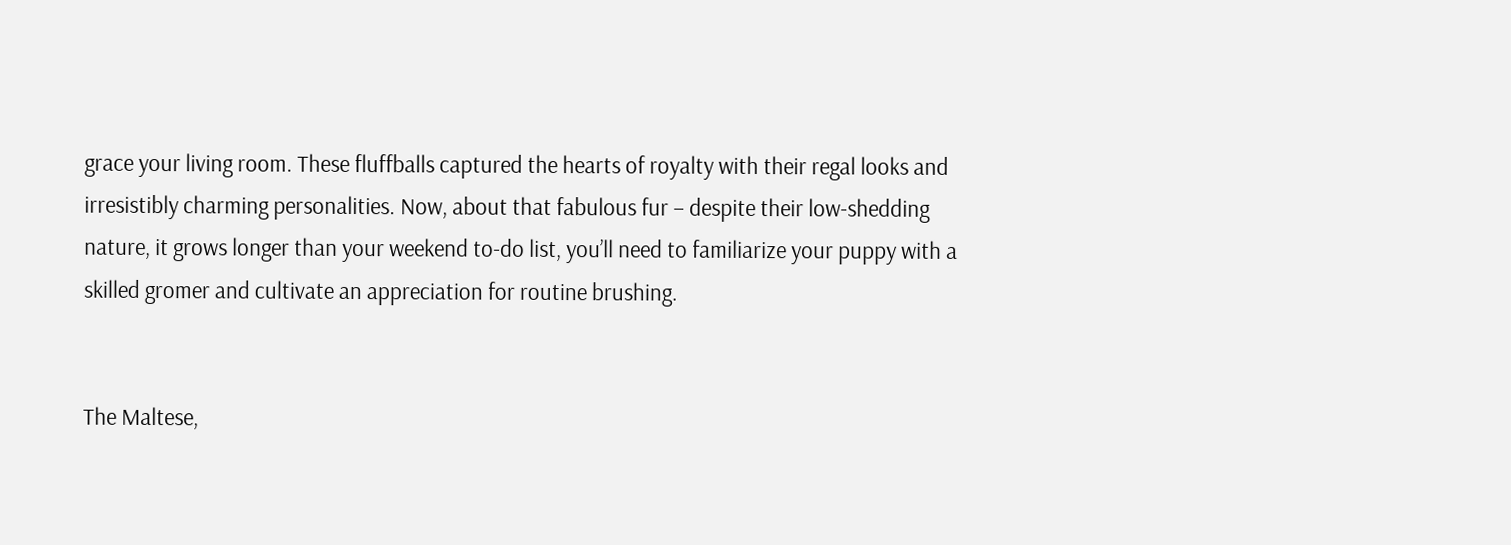grace your living room. These fluffballs captured the hearts of royalty with their regal looks and irresistibly charming personalities. Now, about that fabulous fur – despite their low-shedding nature, it grows longer than your weekend to-do list, you’ll need to familiarize your puppy with a skilled gromer and cultivate an appreciation for routine brushing.


The Maltese,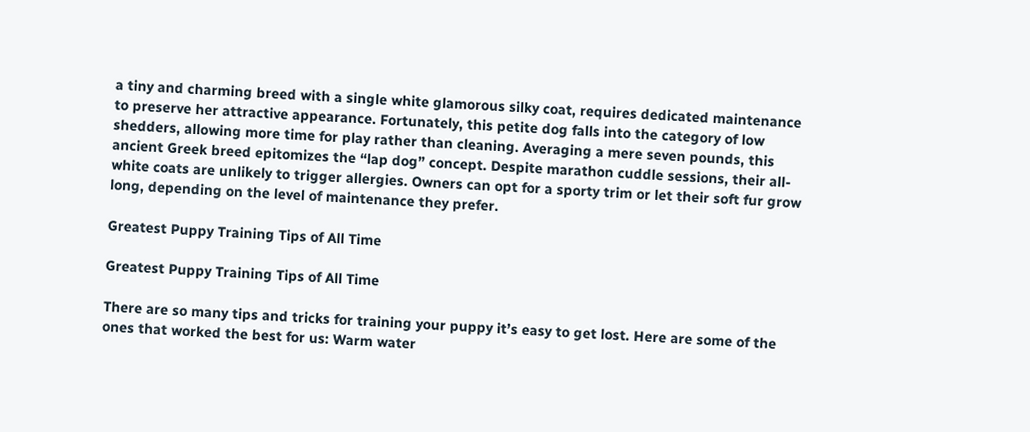a tiny and charming breed with a single white glamorous silky coat, requires dedicated maintenance to preserve her attractive appearance. Fortunately, this petite dog falls into the category of low shedders, allowing more time for play rather than cleaning. Averaging a mere seven pounds, this ancient Greek breed epitomizes the “lap dog” concept. Despite marathon cuddle sessions, their all-white coats are unlikely to trigger allergies. Owners can opt for a sporty trim or let their soft fur grow long, depending on the level of maintenance they prefer.

Greatest Puppy Training Tips of All Time

Greatest Puppy Training Tips of All Time

There are so many tips and tricks for training your puppy it’s easy to get lost. Here are some of the ones that worked the best for us: Warm water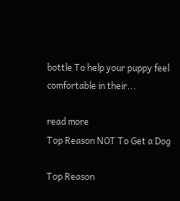bottle To help your puppy feel comfortable in their...

read more
Top Reason NOT To Get a Dog

Top Reason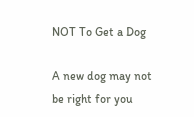NOT To Get a Dog

A new dog may not be right for you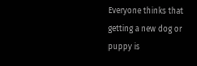Everyone thinks that getting a new dog or puppy is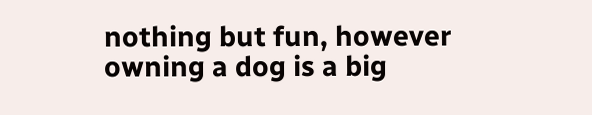nothing but fun, however owning a dog is a big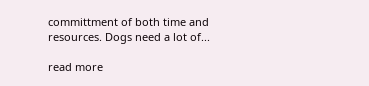committment of both time and resources. Dogs need a lot of...

read more